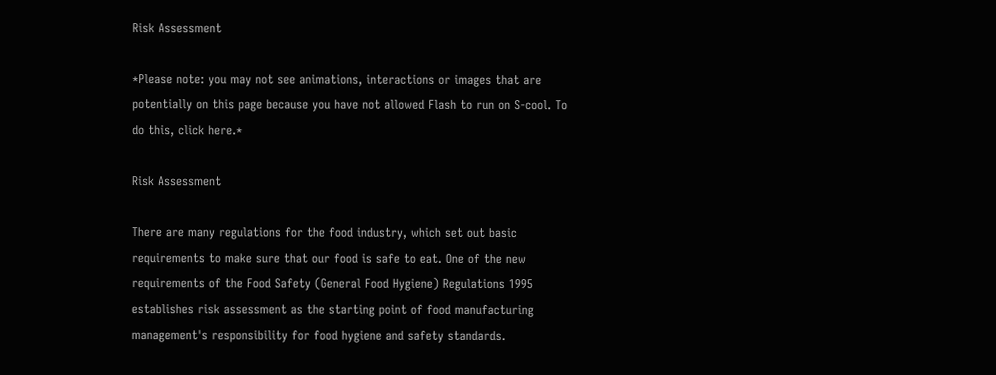Risk Assessment

*Please note: you may not see animations, interactions or images that are potentially on this page because you have not allowed Flash to run on S-cool. To do this, click here.*

Risk Assessment

There are many regulations for the food industry, which set out basic requirements to make sure that our food is safe to eat. One of the new requirements of the Food Safety (General Food Hygiene) Regulations 1995 establishes risk assessment as the starting point of food manufacturing management's responsibility for food hygiene and safety standards.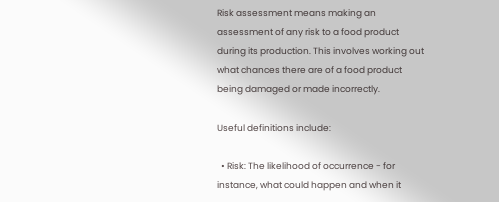Risk assessment means making an assessment of any risk to a food product during its production. This involves working out what chances there are of a food product being damaged or made incorrectly.

Useful definitions include:

  • Risk: The likelihood of occurrence - for instance, what could happen and when it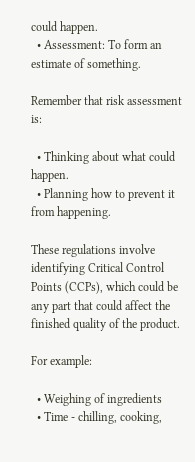could happen.
  • Assessment: To form an estimate of something.

Remember that risk assessment is:

  • Thinking about what could happen.
  • Planning how to prevent it from happening.

These regulations involve identifying Critical Control Points (CCPs), which could be any part that could affect the finished quality of the product.

For example:

  • Weighing of ingredients
  • Time - chilling, cooking,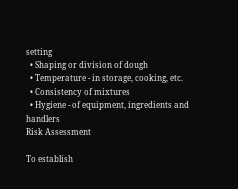setting
  • Shaping or division of dough
  • Temperature - in storage, cooking, etc.
  • Consistency of mixtures
  • Hygiene - of equipment, ingredients and handlers
Risk Assessment

To establish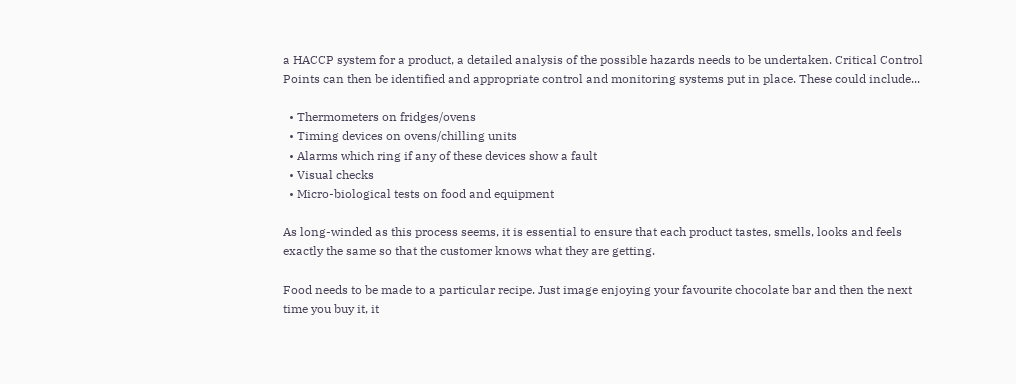a HACCP system for a product, a detailed analysis of the possible hazards needs to be undertaken. Critical Control Points can then be identified and appropriate control and monitoring systems put in place. These could include...

  • Thermometers on fridges/ovens
  • Timing devices on ovens/chilling units
  • Alarms which ring if any of these devices show a fault
  • Visual checks
  • Micro-biological tests on food and equipment

As long-winded as this process seems, it is essential to ensure that each product tastes, smells, looks and feels exactly the same so that the customer knows what they are getting.

Food needs to be made to a particular recipe. Just image enjoying your favourite chocolate bar and then the next time you buy it, it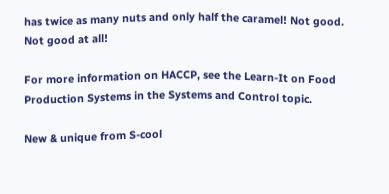has twice as many nuts and only half the caramel! Not good. Not good at all!

For more information on HACCP, see the Learn-It on Food Production Systems in the Systems and Control topic.

New & unique from S-cool